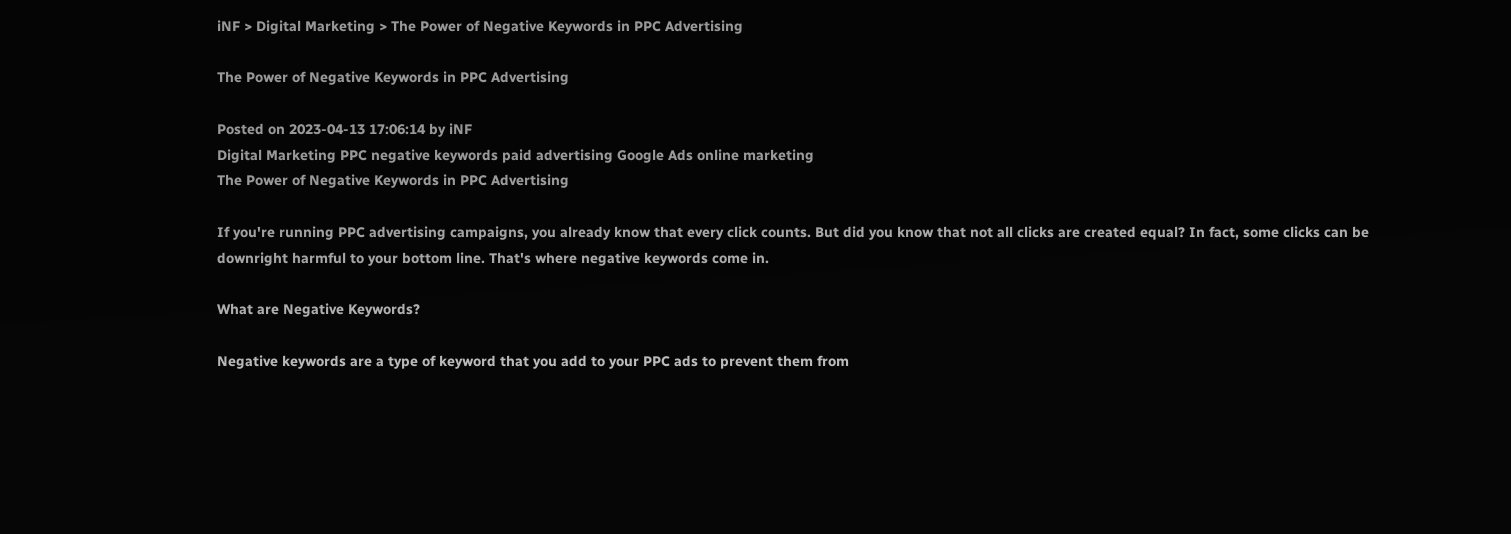iNF > Digital Marketing > The Power of Negative Keywords in PPC Advertising

The Power of Negative Keywords in PPC Advertising

Posted on 2023-04-13 17:06:14 by iNF
Digital Marketing PPC negative keywords paid advertising Google Ads online marketing
The Power of Negative Keywords in PPC Advertising

If you're running PPC advertising campaigns, you already know that every click counts. But did you know that not all clicks are created equal? In fact, some clicks can be downright harmful to your bottom line. That's where negative keywords come in.

What are Negative Keywords?

Negative keywords are a type of keyword that you add to your PPC ads to prevent them from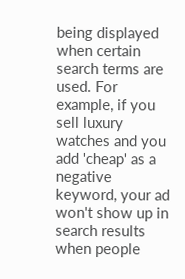being displayed when certain search terms are used. For example, if you sell luxury watches and you add 'cheap' as a negative keyword, your ad won't show up in search results when people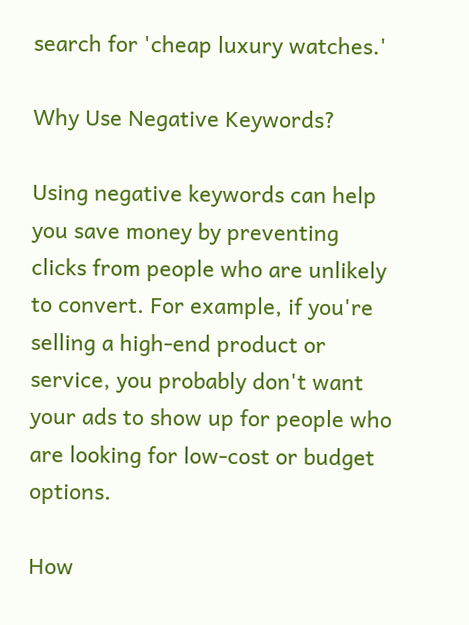search for 'cheap luxury watches.'

Why Use Negative Keywords?

Using negative keywords can help you save money by preventing clicks from people who are unlikely to convert. For example, if you're selling a high-end product or service, you probably don't want your ads to show up for people who are looking for low-cost or budget options.

How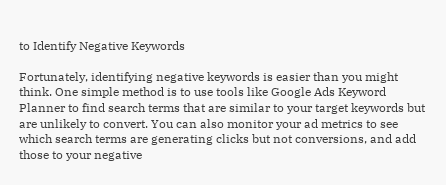to Identify Negative Keywords

Fortunately, identifying negative keywords is easier than you might think. One simple method is to use tools like Google Ads Keyword Planner to find search terms that are similar to your target keywords but are unlikely to convert. You can also monitor your ad metrics to see which search terms are generating clicks but not conversions, and add those to your negative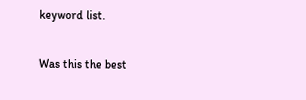keyword list.

Was this the best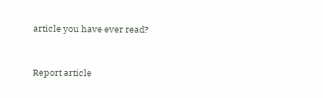article you have ever read?



Report article